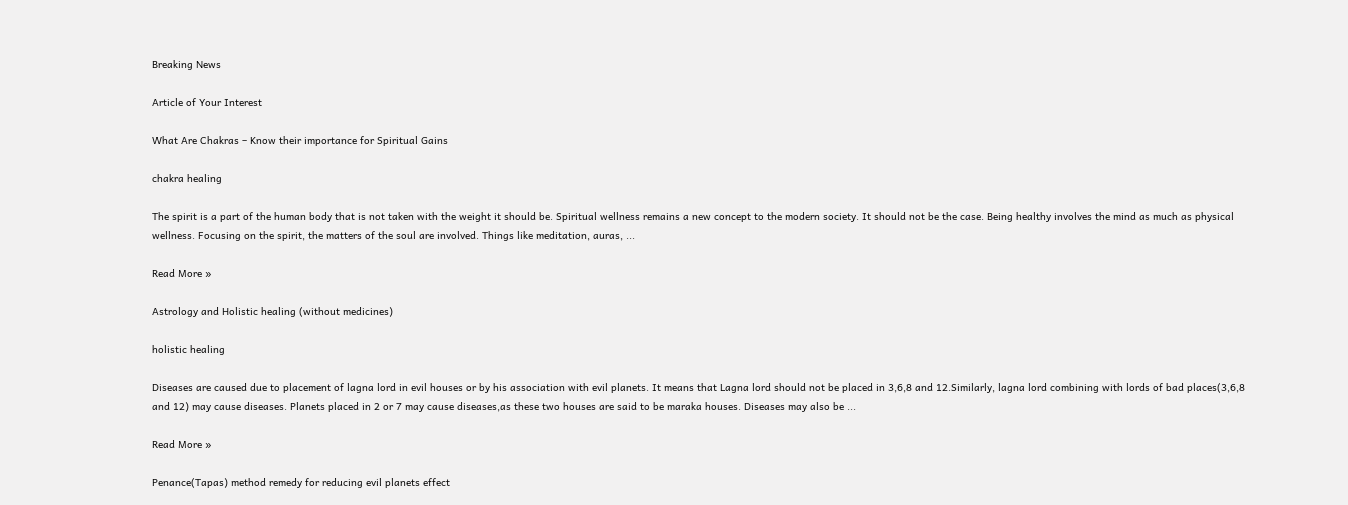Breaking News

Article of Your Interest

What Are Chakras – Know their importance for Spiritual Gains

chakra healing

The spirit is a part of the human body that is not taken with the weight it should be. Spiritual wellness remains a new concept to the modern society. It should not be the case. Being healthy involves the mind as much as physical wellness. Focusing on the spirit, the matters of the soul are involved. Things like meditation, auras, ...

Read More »

Astrology and Holistic healing (without medicines)

holistic healing

Diseases are caused due to placement of lagna lord in evil houses or by his association with evil planets. It means that Lagna lord should not be placed in 3,6,8 and 12.Similarly, lagna lord combining with lords of bad places(3,6,8 and 12) may cause diseases. Planets placed in 2 or 7 may cause diseases,as these two houses are said to be maraka houses. Diseases may also be ...

Read More »

Penance(Tapas) method remedy for reducing evil planets effect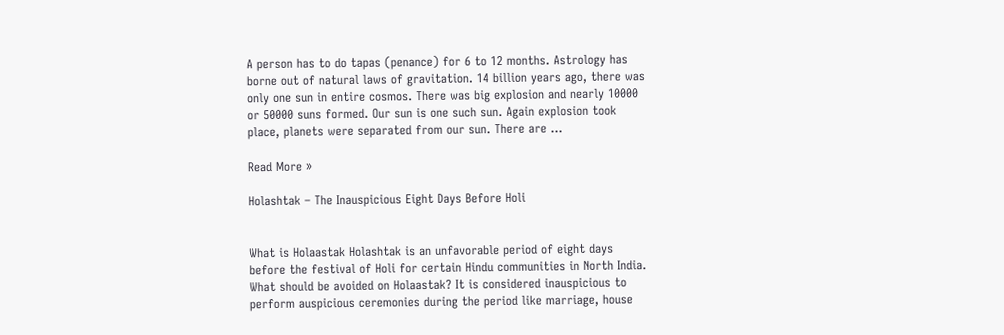A person has to do tapas (penance) for 6 to 12 months. Astrology has borne out of natural laws of gravitation. 14 billion years ago, there was only one sun in entire cosmos. There was big explosion and nearly 10000 or 50000 suns formed. Our sun is one such sun. Again explosion took place, planets were separated from our sun. There are ...

Read More »

Holashtak – The Inauspicious Eight Days Before Holi


What is Holaastak Holashtak is an unfavorable period of eight days before the festival of Holi for certain Hindu communities in North India. What should be avoided on Holaastak? It is considered inauspicious to perform auspicious ceremonies during the period like marriage, house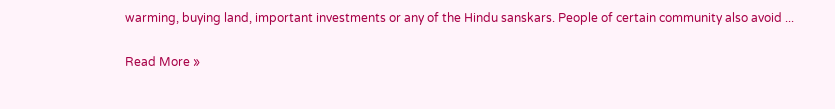warming, buying land, important investments or any of the Hindu sanskars. People of certain community also avoid ...

Read More »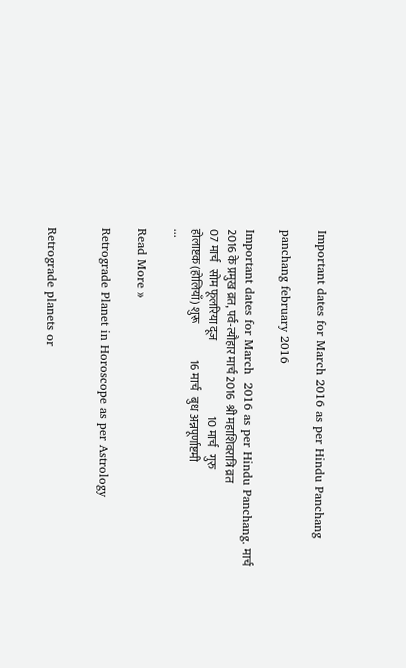Important dates for March 2016 as per Hindu Panchang

panchang february 2016

Important dates for March  2016 as per Hindu Panchang. मार्च 2016 के प्रमुख व्रत, पर्व-त्यौहार मार्च 2016  श्री महाशिवरात्रि व्रत                            07 मार्च   सोम फूलरिया दूज                                 10 मार्च   गुरु होलाष्टक (होलियाँ) शुरू                16 मार्च   बुध अन्नपूर्णाष्टमी                             ...

Read More »

Retrograde Planet in Horoscope as per Astrology


Retrograde planets or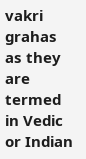vakri grahas as they are termed in Vedic or Indian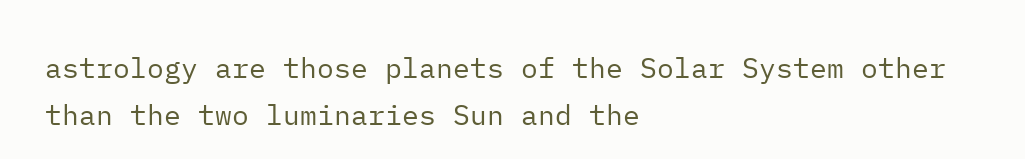astrology are those planets of the Solar System other than the two luminaries Sun and the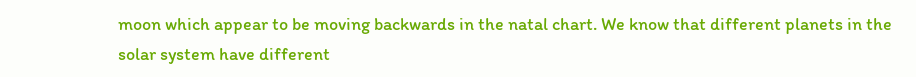moon which appear to be moving backwards in the natal chart. We know that different planets in the solar system have different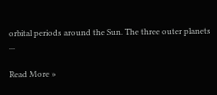orbital periods around the Sun. The three outer planets ...

Read More »